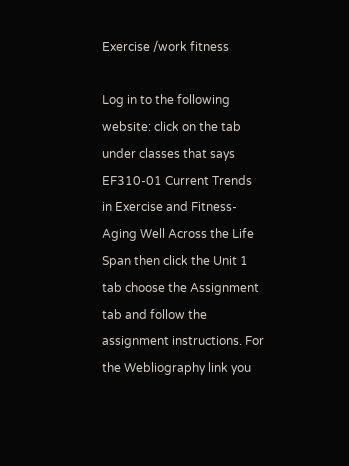Exercise /work fitness

Log in to the following website: click on the tab under classes that says EF310-01 Current Trends in Exercise and Fitness-Aging Well Across the Life Span then click the Unit 1 tab choose the Assignment tab and follow the assignment instructions. For the Webliography link you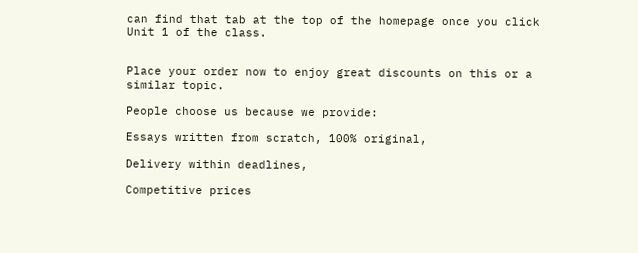can find that tab at the top of the homepage once you click Unit 1 of the class.


Place your order now to enjoy great discounts on this or a similar topic.

People choose us because we provide:

Essays written from scratch, 100% original,

Delivery within deadlines,

Competitive prices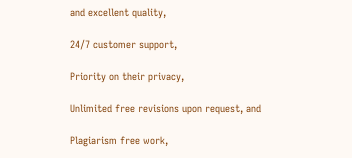and excellent quality,

24/7 customer support,

Priority on their privacy,

Unlimited free revisions upon request, and

Plagiarism free work,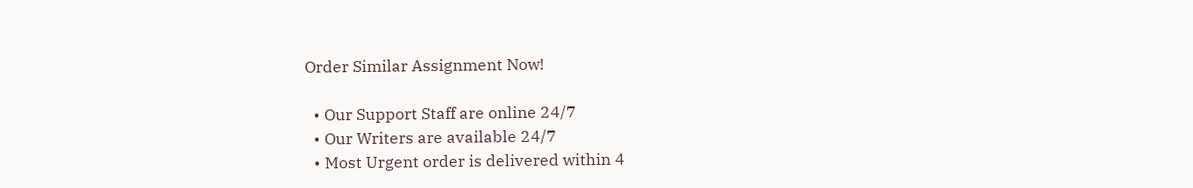Order Similar Assignment Now!

  • Our Support Staff are online 24/7
  • Our Writers are available 24/7
  • Most Urgent order is delivered within 4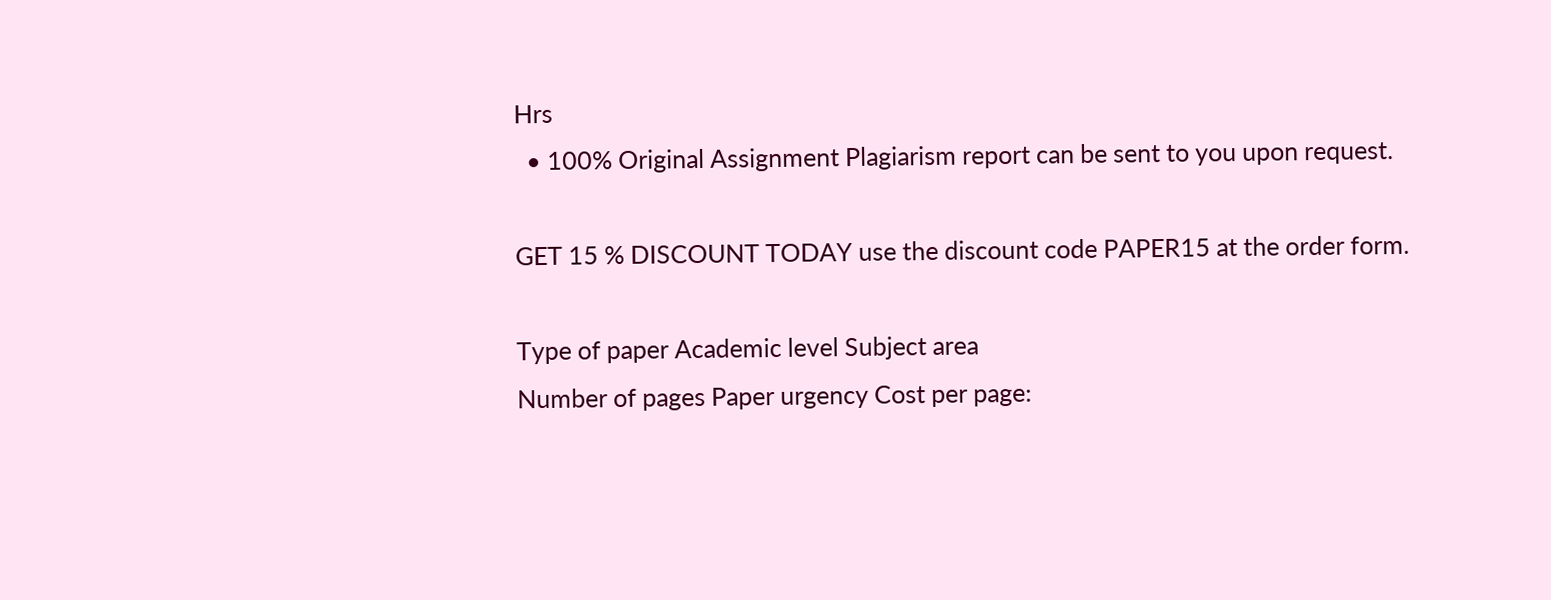Hrs
  • 100% Original Assignment Plagiarism report can be sent to you upon request.

GET 15 % DISCOUNT TODAY use the discount code PAPER15 at the order form.

Type of paper Academic level Subject area
Number of pages Paper urgency Cost per page: